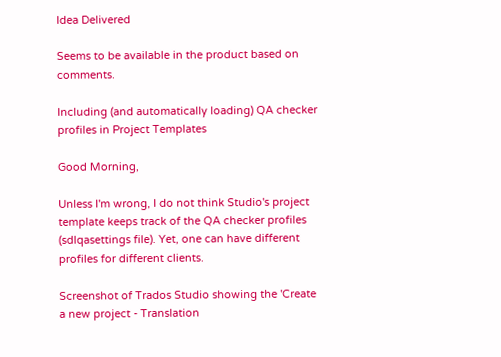Idea Delivered

Seems to be available in the product based on comments.

Including (and automatically loading) QA checker profiles in Project Templates

Good Morning,

Unless I'm wrong, I do not think Studio's project template keeps track of the QA checker profiles (sdlqasettings file). Yet, one can have different profiles for different clients.

Screenshot of Trados Studio showing the 'Create a new project - Translation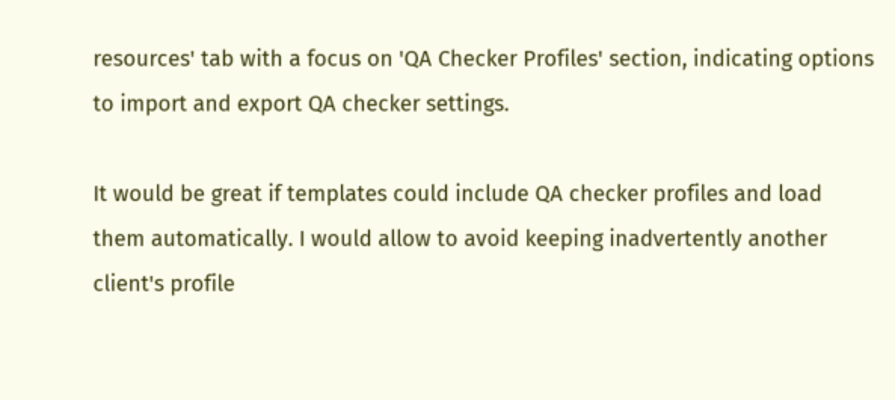resources' tab with a focus on 'QA Checker Profiles' section, indicating options to import and export QA checker settings.

It would be great if templates could include QA checker profiles and load them automatically. I would allow to avoid keeping inadvertently another client's profile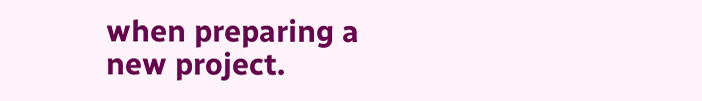when preparing a new project.